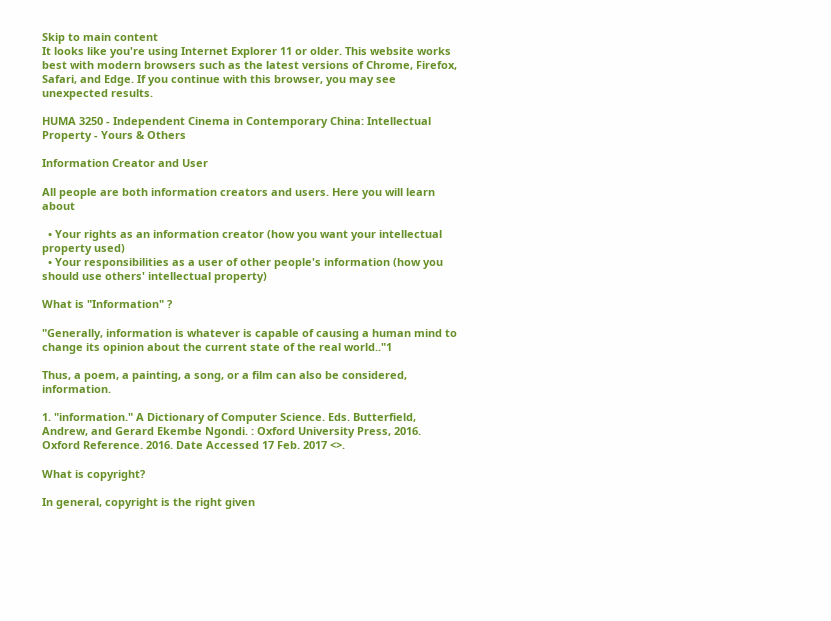Skip to main content
It looks like you're using Internet Explorer 11 or older. This website works best with modern browsers such as the latest versions of Chrome, Firefox, Safari, and Edge. If you continue with this browser, you may see unexpected results.

HUMA 3250 - Independent Cinema in Contemporary China: Intellectual Property - Yours & Others

Information Creator and User

All people are both information creators and users. Here you will learn about

  • Your rights as an information creator (how you want your intellectual property used)
  • Your responsibilities as a user of other people's information (how you should use others' intellectual property)

What is "Information" ?

"Generally, information is whatever is capable of causing a human mind to change its opinion about the current state of the real world.."1

Thus, a poem, a painting, a song, or a film can also be considered, information.

1. "information." A Dictionary of Computer Science. Eds. Butterfield, Andrew, and Gerard Ekembe Ngondi. : Oxford University Press, 2016. Oxford Reference. 2016. Date Accessed 17 Feb. 2017 <>.

What is copyright?

In general, copyright is the right given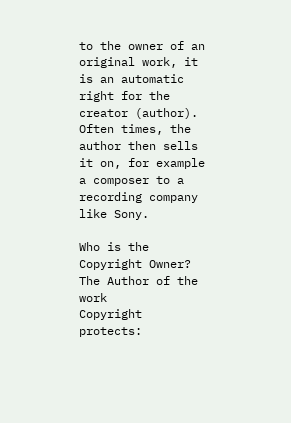to the owner of an original work, it is an automatic right for the creator (author). Often times, the author then sells it on, for example a composer to a recording company like Sony.

Who is the Copyright Owner? The Author of the work
Copyright protects: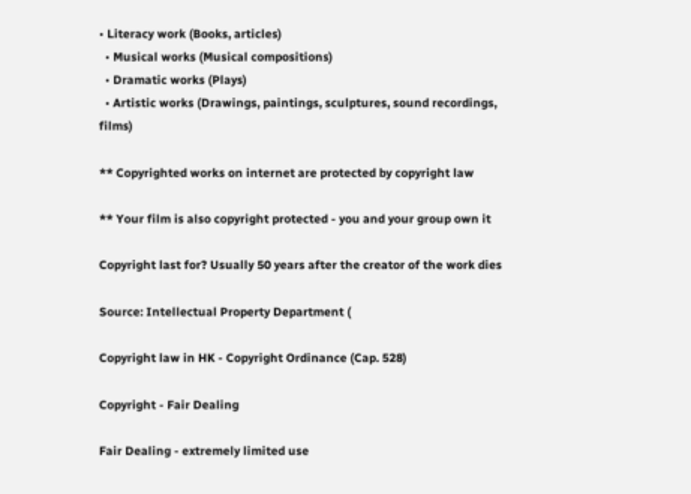• Literacy work (Books, articles)
  • Musical works (Musical compositions)
  • Dramatic works (Plays)
  • Artistic works (Drawings, paintings, sculptures, sound recordings, films)

** Copyrighted works on internet are protected by copyright law

** Your film is also copyright protected - you and your group own it

Copyright last for? Usually 50 years after the creator of the work dies

Source: Intellectual Property Department (

Copyright law in HK - Copyright Ordinance (Cap. 528)

Copyright - Fair Dealing

Fair Dealing - extremely limited use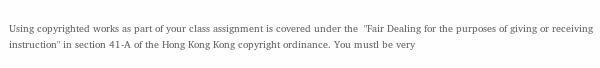Using copyrighted works as part of your class assignment is covered under the  "Fair Dealing for the purposes of giving or receiving instruction" in section 41-A of the Hong Kong Kong copyright ordinance. You mustl be very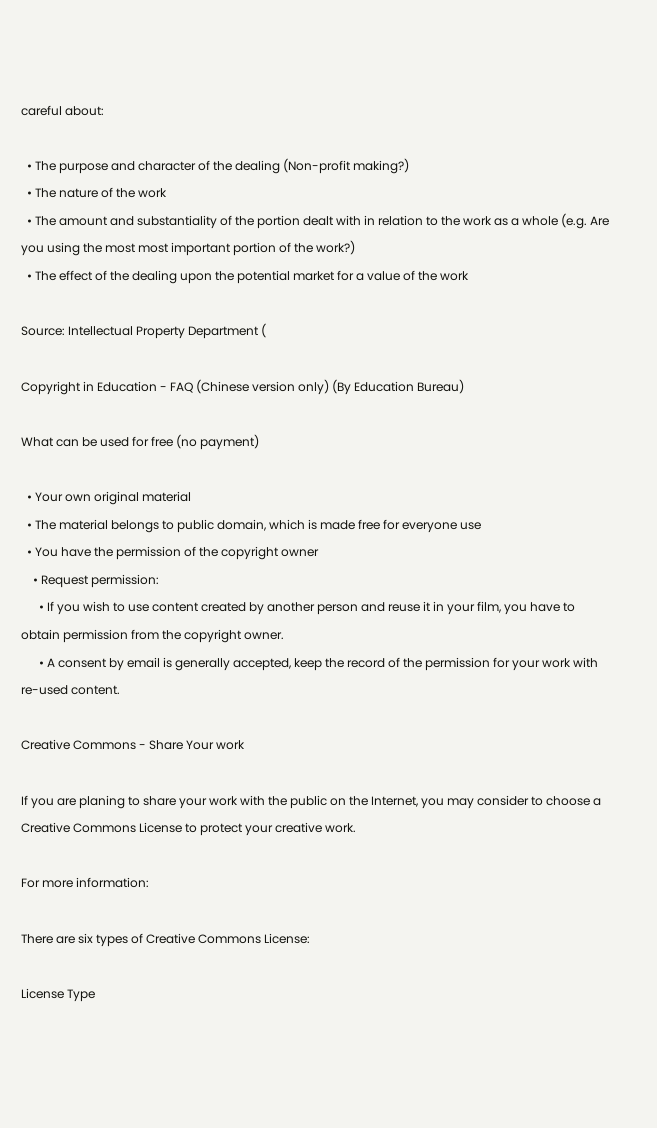careful about:

  • The purpose and character of the dealing (Non-profit making?)
  • The nature of the work
  • The amount and substantiality of the portion dealt with in relation to the work as a whole (e.g. Are you using the most most important portion of the work?)
  • The effect of the dealing upon the potential market for a value of the work

Source: Intellectual Property Department (

Copyright in Education - FAQ (Chinese version only) (By Education Bureau)

What can be used for free (no payment)

  • Your own original material
  • The material belongs to public domain, which is made free for everyone use
  • You have the permission of the copyright owner
    • Request permission:
      • If you wish to use content created by another person and reuse it in your film, you have to obtain permission from the copyright owner.
      • A consent by email is generally accepted, keep the record of the permission for your work with re-used content.

Creative Commons - Share Your work

If you are planing to share your work with the public on the Internet, you may consider to choose a Creative Commons License to protect your creative work.

For more information:

There are six types of Creative Commons License:

License Type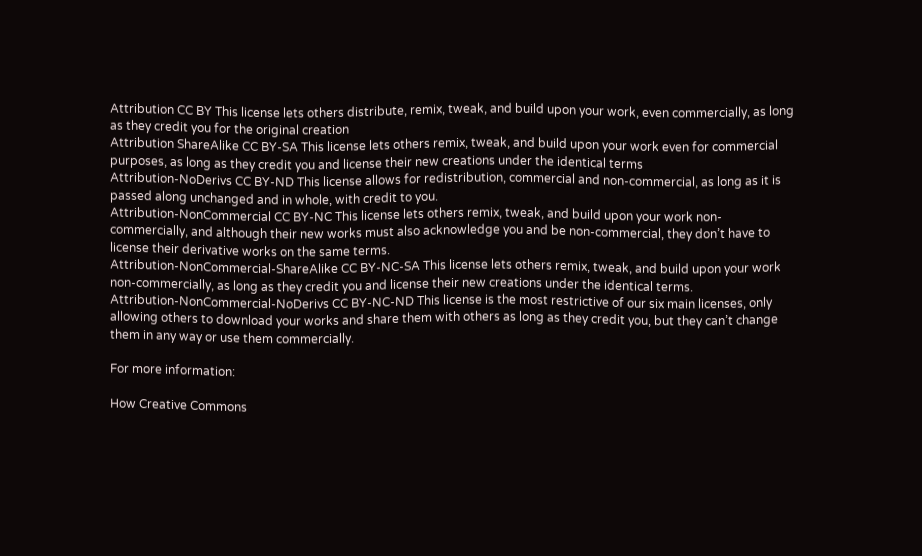Attribution CC BY This license lets others distribute, remix, tweak, and build upon your work, even commercially, as long as they credit you for the original creation
Attribution ShareAlike CC BY-SA This license lets others remix, tweak, and build upon your work even for commercial purposes, as long as they credit you and license their new creations under the identical terms
Attribution-NoDerivs CC BY-ND This license allows for redistribution, commercial and non-commercial, as long as it is passed along unchanged and in whole, with credit to you.
Attribution-NonCommercial CC BY-NC This license lets others remix, tweak, and build upon your work non-commercially, and although their new works must also acknowledge you and be non-commercial, they don’t have to license their derivative works on the same terms.
Attribution-NonCommercial-ShareAlike CC BY-NC-SA This license lets others remix, tweak, and build upon your work non-commercially, as long as they credit you and license their new creations under the identical terms.
Attribution-NonCommercial-NoDerivs CC BY-NC-ND This license is the most restrictive of our six main licenses, only allowing others to download your works and share them with others as long as they credit you, but they can’t change them in any way or use them commercially.

For more information:

How Creative Commons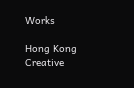Works

Hong Kong Creative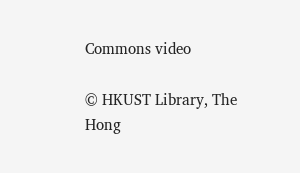Commons video

© HKUST Library, The Hong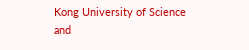Kong University of Science and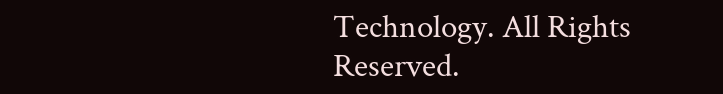Technology. All Rights Reserved.